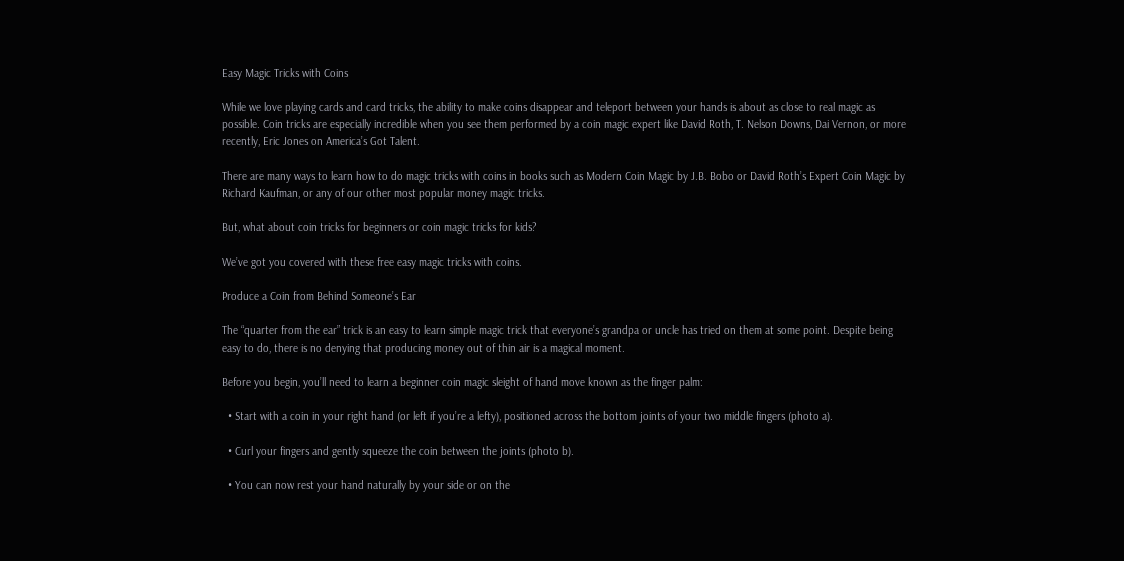Easy Magic Tricks with Coins

While we love playing cards and card tricks, the ability to make coins disappear and teleport between your hands is about as close to real magic as possible. Coin tricks are especially incredible when you see them performed by a coin magic expert like David Roth, T. Nelson Downs, Dai Vernon, or more recently, Eric Jones on America’s Got Talent.

There are many ways to learn how to do magic tricks with coins in books such as Modern Coin Magic by J.B. Bobo or David Roth’s Expert Coin Magic by Richard Kaufman, or any of our other most popular money magic tricks.

But, what about coin tricks for beginners or coin magic tricks for kids?

We’ve got you covered with these free easy magic tricks with coins.

Produce a Coin from Behind Someone’s Ear

The “quarter from the ear” trick is an easy to learn simple magic trick that everyone’s grandpa or uncle has tried on them at some point. Despite being easy to do, there is no denying that producing money out of thin air is a magical moment.

Before you begin, you’ll need to learn a beginner coin magic sleight of hand move known as the finger palm:

  • Start with a coin in your right hand (or left if you’re a lefty), positioned across the bottom joints of your two middle fingers (photo a).

  • Curl your fingers and gently squeeze the coin between the joints (photo b).

  • You can now rest your hand naturally by your side or on the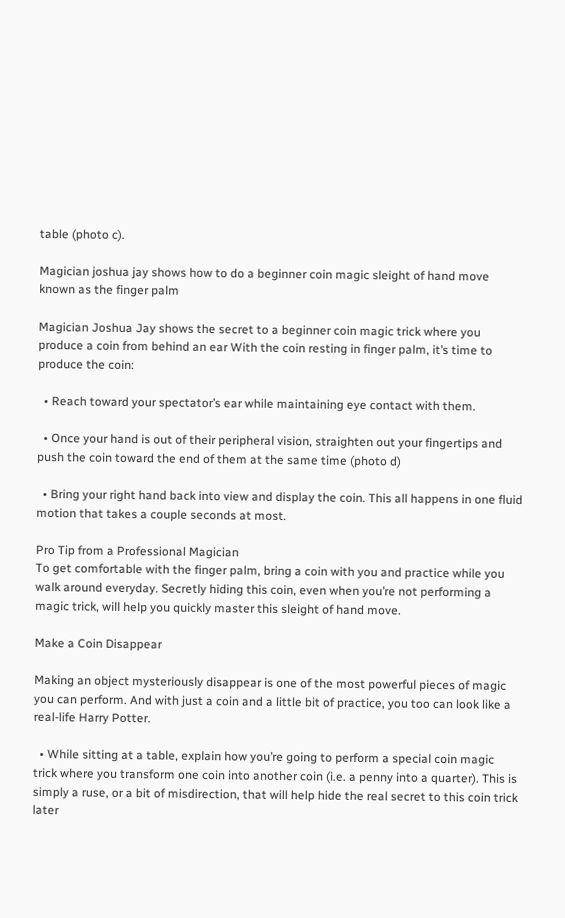table (photo c).

Magician joshua jay shows how to do a beginner coin magic sleight of hand move known as the finger palm

Magician Joshua Jay shows the secret to a beginner coin magic trick where you produce a coin from behind an ear With the coin resting in finger palm, it’s time to produce the coin:

  • Reach toward your spectator’s ear while maintaining eye contact with them.

  • Once your hand is out of their peripheral vision, straighten out your fingertips and push the coin toward the end of them at the same time (photo d)

  • Bring your right hand back into view and display the coin. This all happens in one fluid motion that takes a couple seconds at most.

Pro Tip from a Professional Magician
To get comfortable with the finger palm, bring a coin with you and practice while you walk around everyday. Secretly hiding this coin, even when you’re not performing a magic trick, will help you quickly master this sleight of hand move.

Make a Coin Disappear

Making an object mysteriously disappear is one of the most powerful pieces of magic you can perform. And with just a coin and a little bit of practice, you too can look like a real-life Harry Potter.

  • While sitting at a table, explain how you’re going to perform a special coin magic trick where you transform one coin into another coin (i.e. a penny into a quarter). This is simply a ruse, or a bit of misdirection, that will help hide the real secret to this coin trick later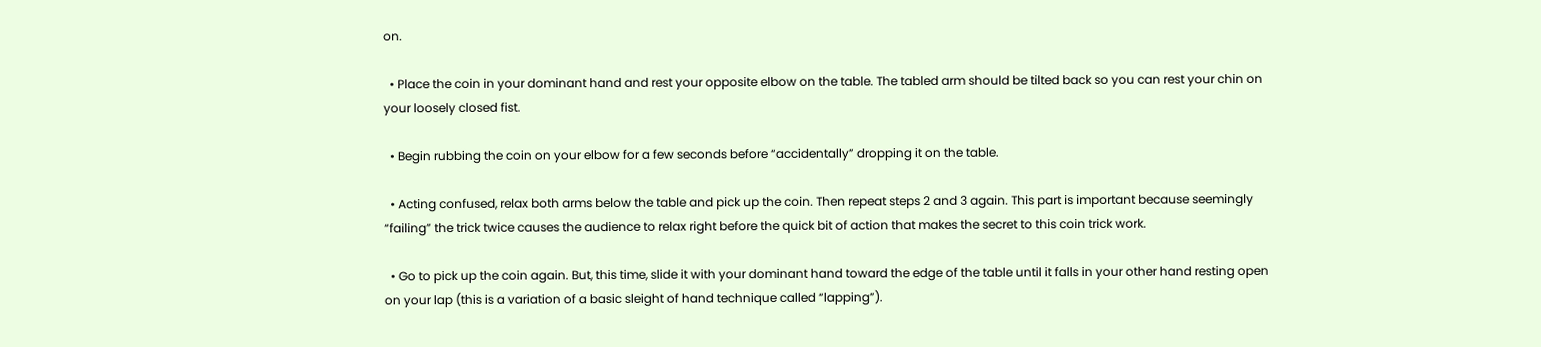on.

  • Place the coin in your dominant hand and rest your opposite elbow on the table. The tabled arm should be tilted back so you can rest your chin on your loosely closed fist.

  • Begin rubbing the coin on your elbow for a few seconds before “accidentally” dropping it on the table.

  • Acting confused, relax both arms below the table and pick up the coin. Then repeat steps 2 and 3 again. This part is important because seemingly “failing” the trick twice causes the audience to relax right before the quick bit of action that makes the secret to this coin trick work.

  • Go to pick up the coin again. But, this time, slide it with your dominant hand toward the edge of the table until it falls in your other hand resting open on your lap (this is a variation of a basic sleight of hand technique called “lapping”).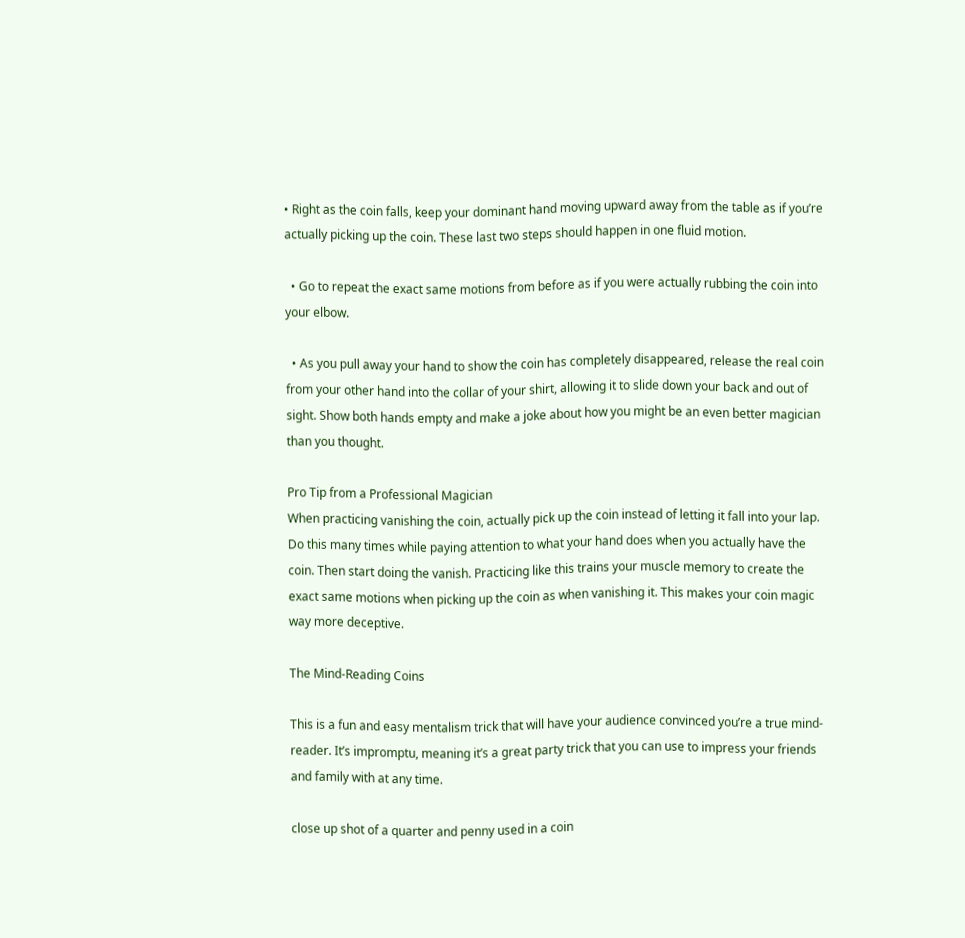• Right as the coin falls, keep your dominant hand moving upward away from the table as if you’re actually picking up the coin. These last two steps should happen in one fluid motion.

  • Go to repeat the exact same motions from before as if you were actually rubbing the coin into your elbow.

  • As you pull away your hand to show the coin has completely disappeared, release the real coin from your other hand into the collar of your shirt, allowing it to slide down your back and out of sight. Show both hands empty and make a joke about how you might be an even better magician than you thought.

Pro Tip from a Professional Magician
When practicing vanishing the coin, actually pick up the coin instead of letting it fall into your lap. Do this many times while paying attention to what your hand does when you actually have the coin. Then start doing the vanish. Practicing like this trains your muscle memory to create the exact same motions when picking up the coin as when vanishing it. This makes your coin magic way more deceptive.

The Mind-Reading Coins

This is a fun and easy mentalism trick that will have your audience convinced you’re a true mind-reader. It’s impromptu, meaning it’s a great party trick that you can use to impress your friends and family with at any time.

close up shot of a quarter and penny used in a coin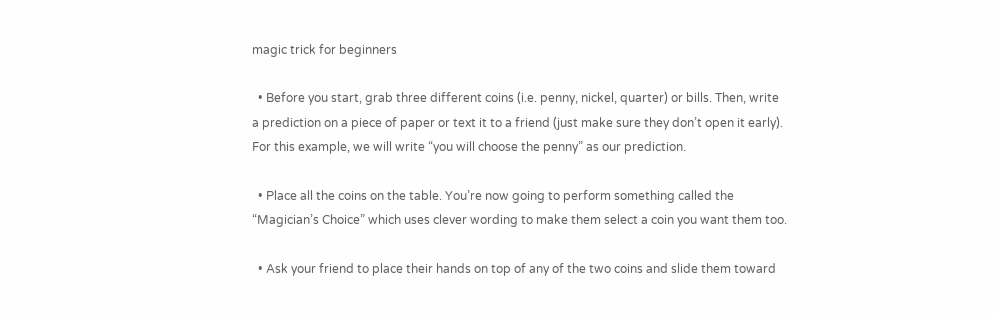magic trick for beginners

  • Before you start, grab three different coins (i.e. penny, nickel, quarter) or bills. Then, write a prediction on a piece of paper or text it to a friend (just make sure they don’t open it early). For this example, we will write “you will choose the penny” as our prediction.

  • Place all the coins on the table. You’re now going to perform something called the “Magician’s Choice” which uses clever wording to make them select a coin you want them too.

  • Ask your friend to place their hands on top of any of the two coins and slide them toward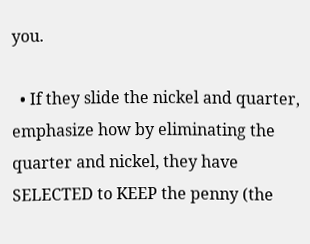you.

  • If they slide the nickel and quarter, emphasize how by eliminating the quarter and nickel, they have SELECTED to KEEP the penny (the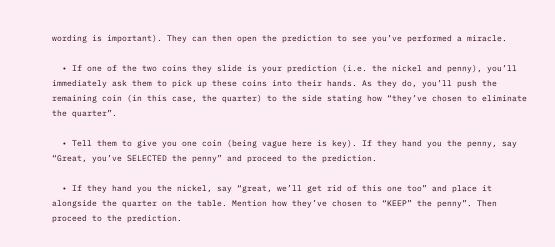wording is important). They can then open the prediction to see you’ve performed a miracle.

  • If one of the two coins they slide is your prediction (i.e. the nickel and penny), you’ll immediately ask them to pick up these coins into their hands. As they do, you’ll push the remaining coin (in this case, the quarter) to the side stating how “they’ve chosen to eliminate the quarter”.

  • Tell them to give you one coin (being vague here is key). If they hand you the penny, say “Great, you’ve SELECTED the penny” and proceed to the prediction.

  • If they hand you the nickel, say “great, we’ll get rid of this one too” and place it alongside the quarter on the table. Mention how they’ve chosen to “KEEP” the penny”. Then proceed to the prediction.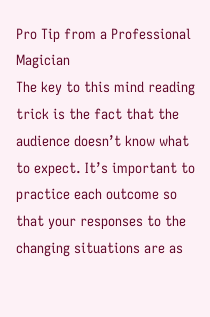Pro Tip from a Professional Magician
The key to this mind reading trick is the fact that the audience doesn’t know what to expect. It’s important to practice each outcome so that your responses to the changing situations are as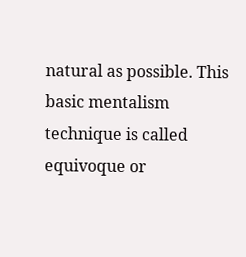natural as possible. This basic mentalism technique is called equivoque or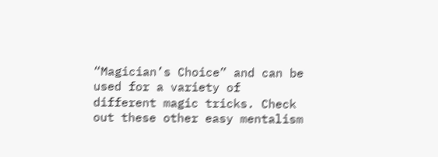“Magician’s Choice” and can be used for a variety of different magic tricks. Check out these other easy mentalism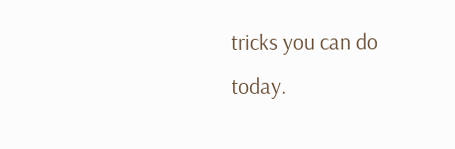tricks you can do today.